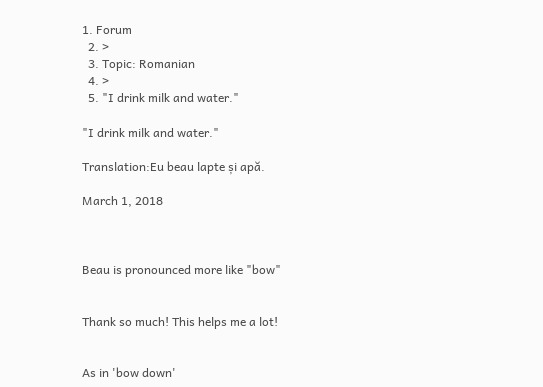1. Forum
  2. >
  3. Topic: Romanian
  4. >
  5. "I drink milk and water."

"I drink milk and water."

Translation:Eu beau lapte și apă.

March 1, 2018



Beau is pronounced more like "bow"


Thank so much! This helps me a lot!


As in 'bow down'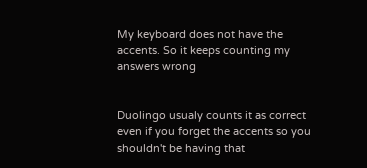My keyboard does not have the accents. So it keeps counting my answers wrong


Duolingo usualy counts it as correct even if you forget the accents so you shouldn't be having that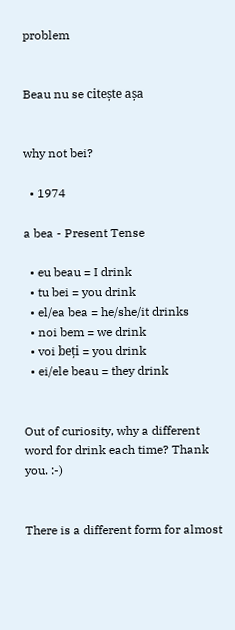problem


Beau nu se citește așa


why not bei?

  • 1974

a bea - Present Tense

  • eu beau = I drink
  • tu bei = you drink
  • el/ea bea = he/she/it drinks
  • noi bem = we drink
  • voi beți = you drink
  • ei/ele beau = they drink


Out of curiosity, why a different word for drink each time? Thank you. :-)


There is a different form for almost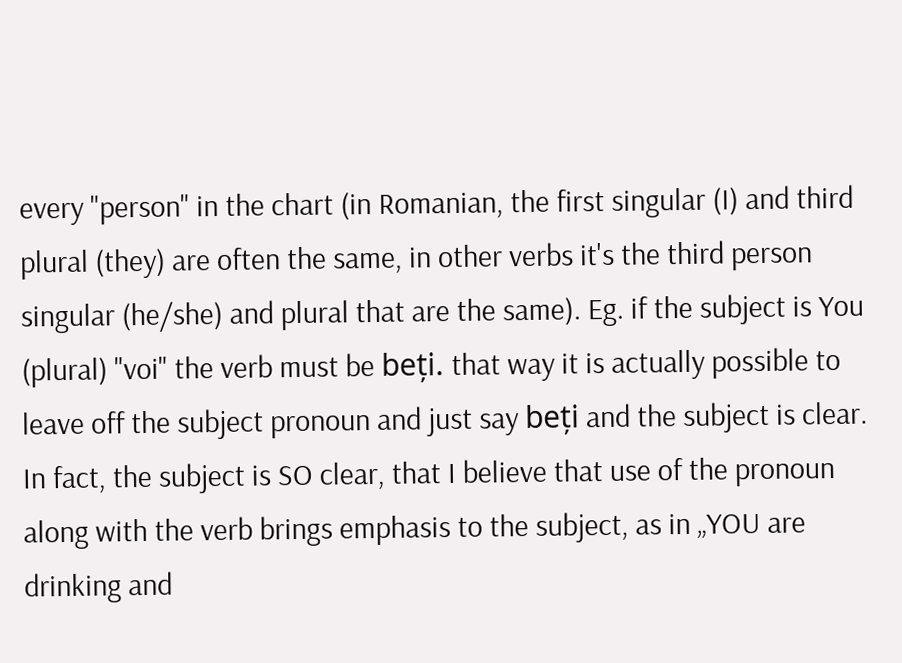every "person" in the chart (in Romanian, the first singular (I) and third plural (they) are often the same, in other verbs it's the third person singular (he/she) and plural that are the same). Eg. if the subject is You (plural) "voi" the verb must be beți. that way it is actually possible to leave off the subject pronoun and just say beți and the subject is clear. In fact, the subject is SO clear, that I believe that use of the pronoun along with the verb brings emphasis to the subject, as in „YOU are drinking and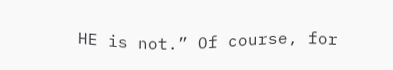HE is not.” Of course, for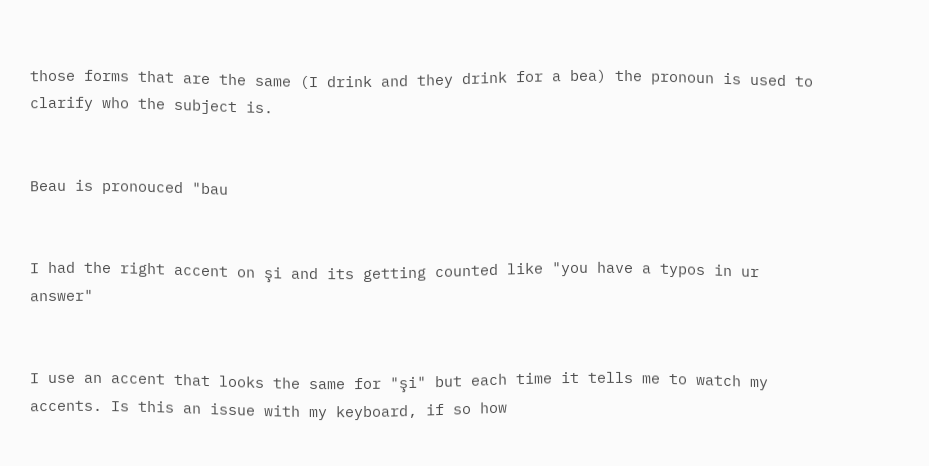those forms that are the same (I drink and they drink for a bea) the pronoun is used to clarify who the subject is.


Beau is pronouced "bau


I had the right accent on şi and its getting counted like "you have a typos in ur answer"


I use an accent that looks the same for "şi" but each time it tells me to watch my accents. Is this an issue with my keyboard, if so how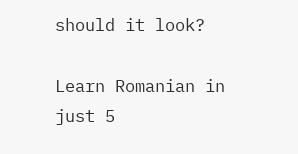should it look?

Learn Romanian in just 5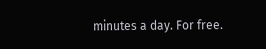minutes a day. For free.